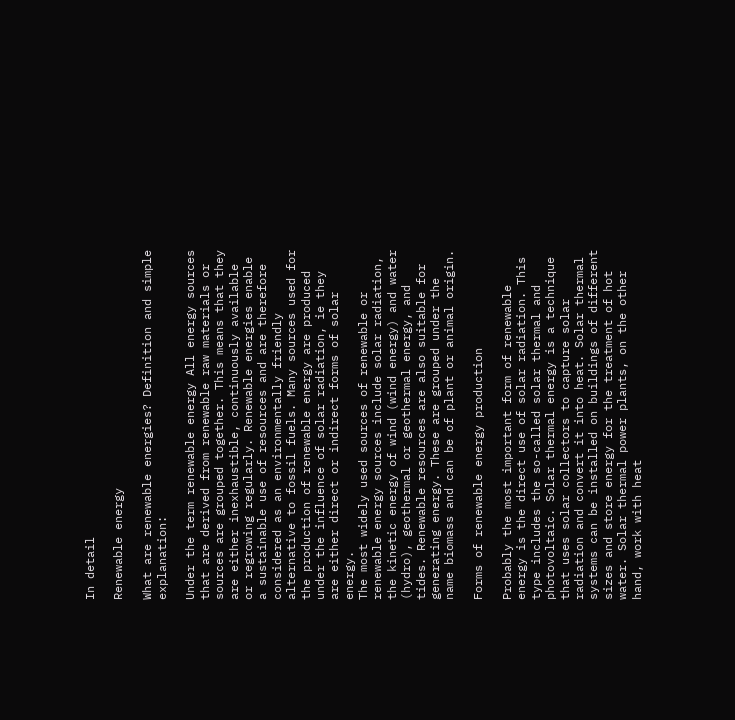In detail

Renewable energy

What are renewable energies? Definition and simple explanation:

Under the term renewable energy All energy sources that are derived from renewable raw materials or sources are grouped together. This means that they are either inexhaustible, continuously available or regrowing regularly. Renewable energies enable a sustainable use of resources and are therefore considered as an environmentally friendly alternative to fossil fuels. Many sources used for the production of renewable energy are produced under the influence of solar radiation, ie they are either direct or indirect forms of solar energy.
The most widely used sources of renewable or renewable energy sources include solar radiation, the kinetic energy of wind (wind energy) and water (hydro), geothermal or geothermal energy, and tides. Renewable resources are also suitable for generating energy. These are grouped under the name biomass and can be of plant or animal origin.

Forms of renewable energy production

Probably the most important form of renewable energy is the direct use of solar radiation. This type includes the so-called solar thermal and photovoltaic. Solar thermal energy is a technique that uses solar collectors to capture solar radiation and convert it into heat. Solar thermal systems can be installed on buildings of different sizes and store energy for the treatment of hot water. Solar thermal power plants, on the other hand, work with heat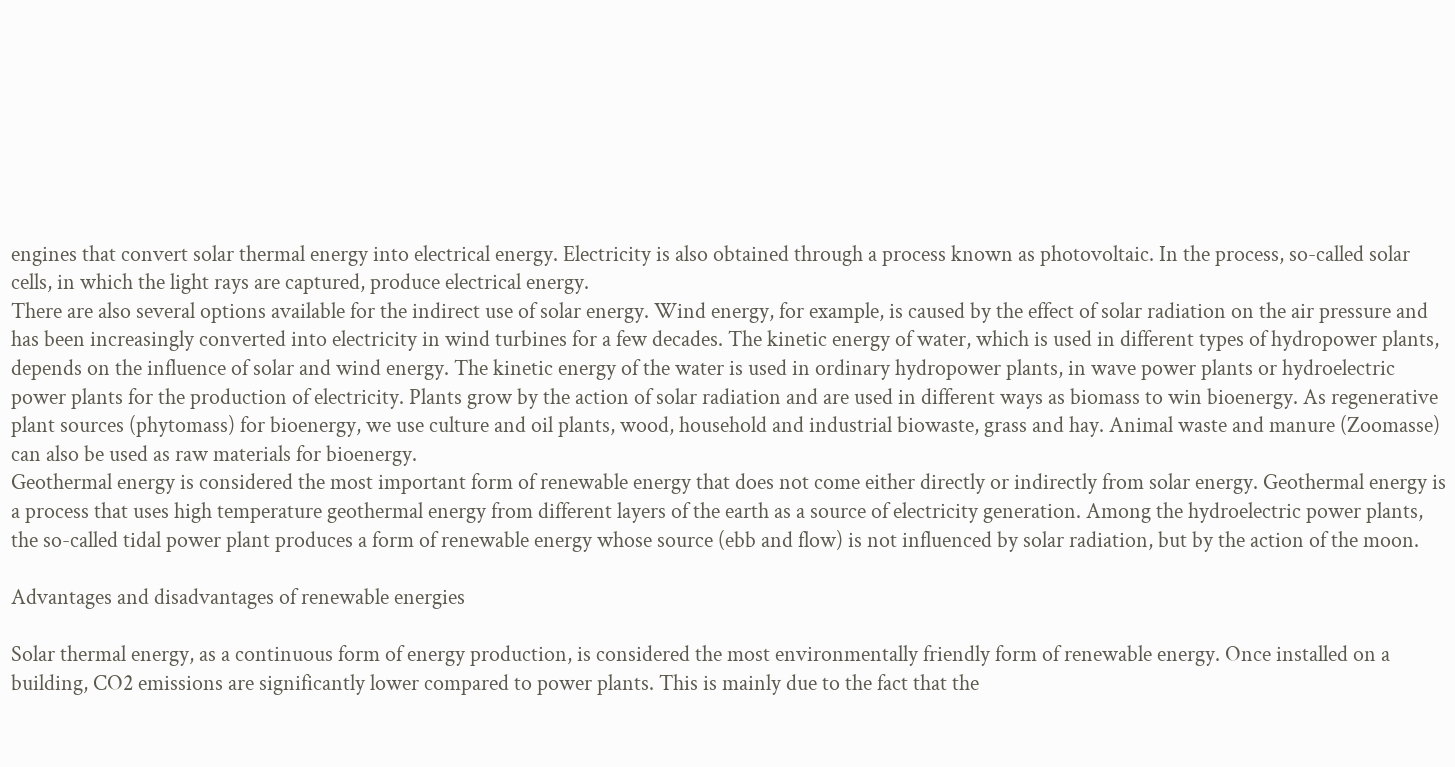engines that convert solar thermal energy into electrical energy. Electricity is also obtained through a process known as photovoltaic. In the process, so-called solar cells, in which the light rays are captured, produce electrical energy.
There are also several options available for the indirect use of solar energy. Wind energy, for example, is caused by the effect of solar radiation on the air pressure and has been increasingly converted into electricity in wind turbines for a few decades. The kinetic energy of water, which is used in different types of hydropower plants, depends on the influence of solar and wind energy. The kinetic energy of the water is used in ordinary hydropower plants, in wave power plants or hydroelectric power plants for the production of electricity. Plants grow by the action of solar radiation and are used in different ways as biomass to win bioenergy. As regenerative plant sources (phytomass) for bioenergy, we use culture and oil plants, wood, household and industrial biowaste, grass and hay. Animal waste and manure (Zoomasse) can also be used as raw materials for bioenergy.
Geothermal energy is considered the most important form of renewable energy that does not come either directly or indirectly from solar energy. Geothermal energy is a process that uses high temperature geothermal energy from different layers of the earth as a source of electricity generation. Among the hydroelectric power plants, the so-called tidal power plant produces a form of renewable energy whose source (ebb and flow) is not influenced by solar radiation, but by the action of the moon.

Advantages and disadvantages of renewable energies

Solar thermal energy, as a continuous form of energy production, is considered the most environmentally friendly form of renewable energy. Once installed on a building, CO2 emissions are significantly lower compared to power plants. This is mainly due to the fact that the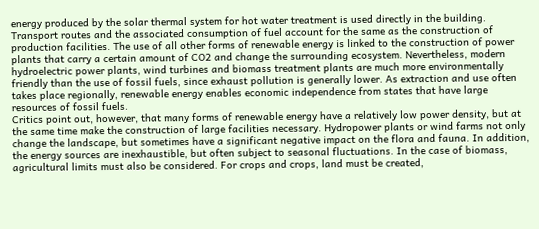energy produced by the solar thermal system for hot water treatment is used directly in the building. Transport routes and the associated consumption of fuel account for the same as the construction of production facilities. The use of all other forms of renewable energy is linked to the construction of power plants that carry a certain amount of CO2 and change the surrounding ecosystem. Nevertheless, modern hydroelectric power plants, wind turbines and biomass treatment plants are much more environmentally friendly than the use of fossil fuels, since exhaust pollution is generally lower. As extraction and use often takes place regionally, renewable energy enables economic independence from states that have large resources of fossil fuels.
Critics point out, however, that many forms of renewable energy have a relatively low power density, but at the same time make the construction of large facilities necessary. Hydropower plants or wind farms not only change the landscape, but sometimes have a significant negative impact on the flora and fauna. In addition, the energy sources are inexhaustible, but often subject to seasonal fluctuations. In the case of biomass, agricultural limits must also be considered. For crops and crops, land must be created,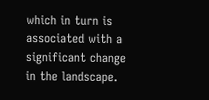which in turn is associated with a significant change in the landscape.